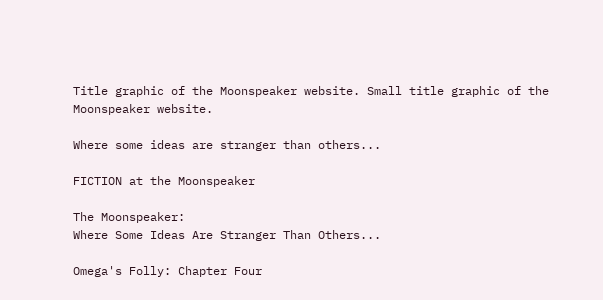Title graphic of the Moonspeaker website. Small title graphic of the Moonspeaker website.

Where some ideas are stranger than others...

FICTION at the Moonspeaker

The Moonspeaker:
Where Some Ideas Are Stranger Than Others...

Omega's Folly: Chapter Four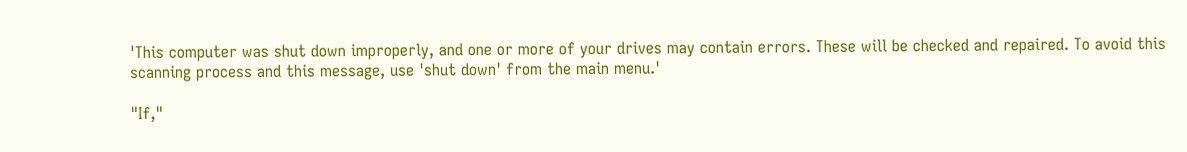'This computer was shut down improperly, and one or more of your drives may contain errors. These will be checked and repaired. To avoid this scanning process and this message, use 'shut down' from the main menu.'

"If,"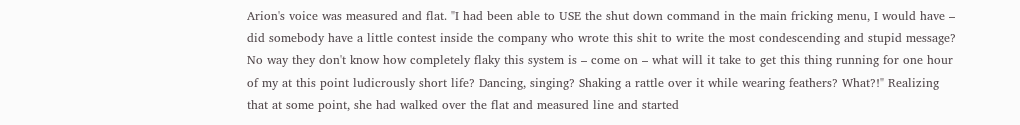Arion's voice was measured and flat. "I had been able to USE the shut down command in the main fricking menu, I would have – did somebody have a little contest inside the company who wrote this shit to write the most condescending and stupid message? No way they don't know how completely flaky this system is – come on – what will it take to get this thing running for one hour of my at this point ludicrously short life? Dancing, singing? Shaking a rattle over it while wearing feathers? What?!" Realizing that at some point, she had walked over the flat and measured line and started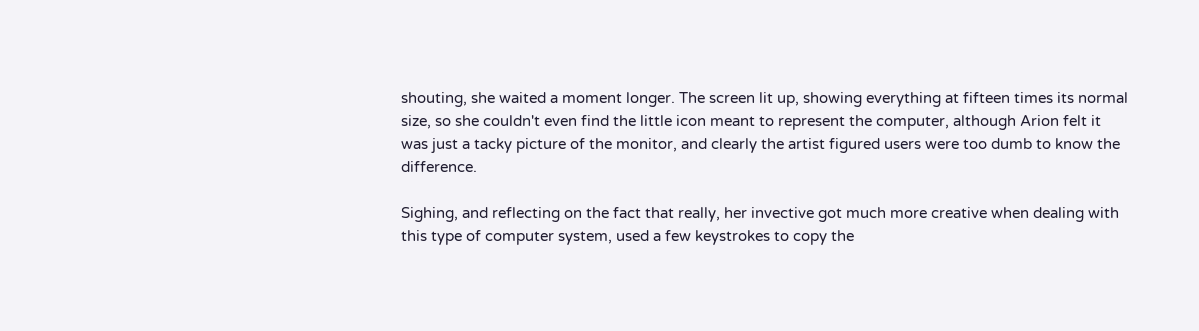shouting, she waited a moment longer. The screen lit up, showing everything at fifteen times its normal size, so she couldn't even find the little icon meant to represent the computer, although Arion felt it was just a tacky picture of the monitor, and clearly the artist figured users were too dumb to know the difference.

Sighing, and reflecting on the fact that really, her invective got much more creative when dealing with this type of computer system, used a few keystrokes to copy the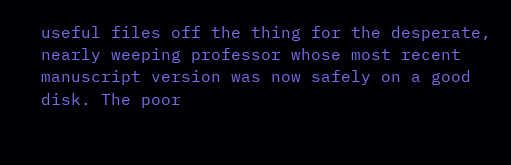useful files off the thing for the desperate, nearly weeping professor whose most recent manuscript version was now safely on a good disk. The poor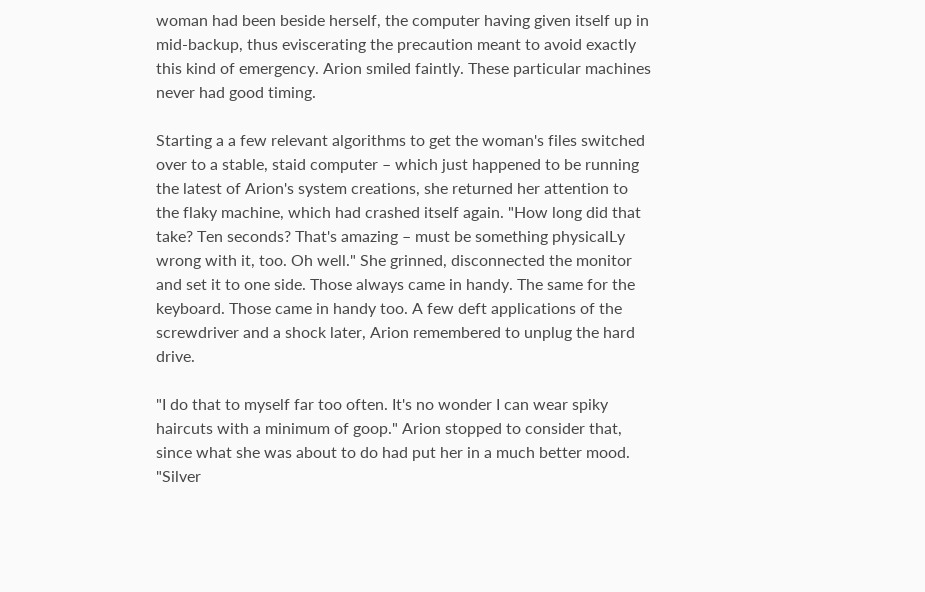woman had been beside herself, the computer having given itself up in mid-backup, thus eviscerating the precaution meant to avoid exactly this kind of emergency. Arion smiled faintly. These particular machines never had good timing.

Starting a a few relevant algorithms to get the woman's files switched over to a stable, staid computer – which just happened to be running the latest of Arion's system creations, she returned her attention to the flaky machine, which had crashed itself again. "How long did that take? Ten seconds? That's amazing – must be something physicalLy wrong with it, too. Oh well." She grinned, disconnected the monitor and set it to one side. Those always came in handy. The same for the keyboard. Those came in handy too. A few deft applications of the screwdriver and a shock later, Arion remembered to unplug the hard drive.

"I do that to myself far too often. It's no wonder I can wear spiky haircuts with a minimum of goop." Arion stopped to consider that, since what she was about to do had put her in a much better mood. "Silver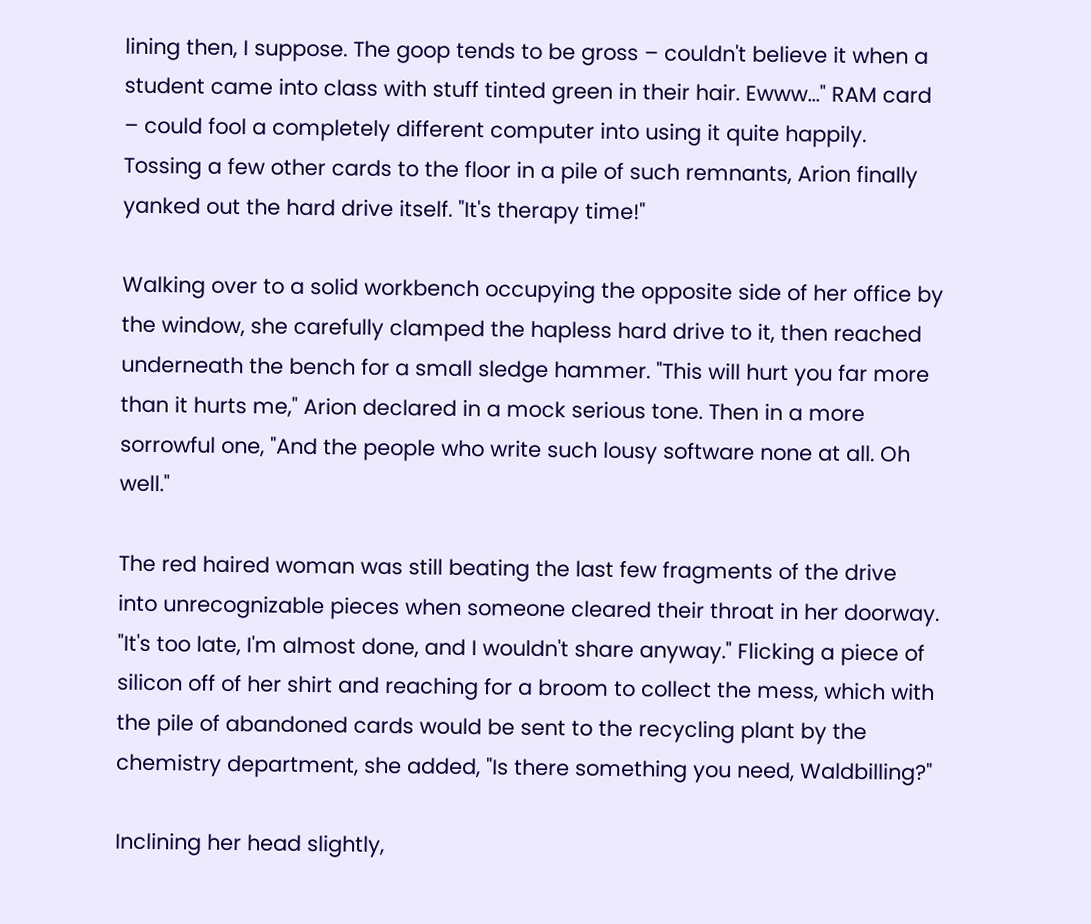lining then, I suppose. The goop tends to be gross – couldn't believe it when a student came into class with stuff tinted green in their hair. Ewww..." RAM card – could fool a completely different computer into using it quite happily. Tossing a few other cards to the floor in a pile of such remnants, Arion finally yanked out the hard drive itself. "It's therapy time!"

Walking over to a solid workbench occupying the opposite side of her office by the window, she carefully clamped the hapless hard drive to it, then reached underneath the bench for a small sledge hammer. "This will hurt you far more than it hurts me," Arion declared in a mock serious tone. Then in a more sorrowful one, "And the people who write such lousy software none at all. Oh well."

The red haired woman was still beating the last few fragments of the drive into unrecognizable pieces when someone cleared their throat in her doorway. "It's too late, I'm almost done, and I wouldn't share anyway." Flicking a piece of silicon off of her shirt and reaching for a broom to collect the mess, which with the pile of abandoned cards would be sent to the recycling plant by the chemistry department, she added, "Is there something you need, Waldbilling?"

Inclining her head slightly,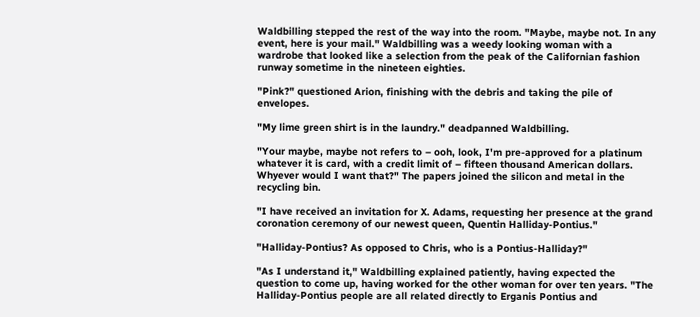Waldbilling stepped the rest of the way into the room. "Maybe, maybe not. In any event, here is your mail." Waldbilling was a weedy looking woman with a wardrobe that looked like a selection from the peak of the Californian fashion runway sometime in the nineteen eighties.

"Pink?" questioned Arion, finishing with the debris and taking the pile of envelopes.

"My lime green shirt is in the laundry." deadpanned Waldbilling.

"Your maybe, maybe not refers to – ooh, look, I'm pre-approved for a platinum whatever it is card, with a credit limit of – fifteen thousand American dollars. Whyever would I want that?" The papers joined the silicon and metal in the recycling bin.

"I have received an invitation for X. Adams, requesting her presence at the grand coronation ceremony of our newest queen, Quentin Halliday-Pontius."

"Halliday-Pontius? As opposed to Chris, who is a Pontius-Halliday?"

"As I understand it," Waldbilling explained patiently, having expected the question to come up, having worked for the other woman for over ten years. "The Halliday-Pontius people are all related directly to Erganis Pontius and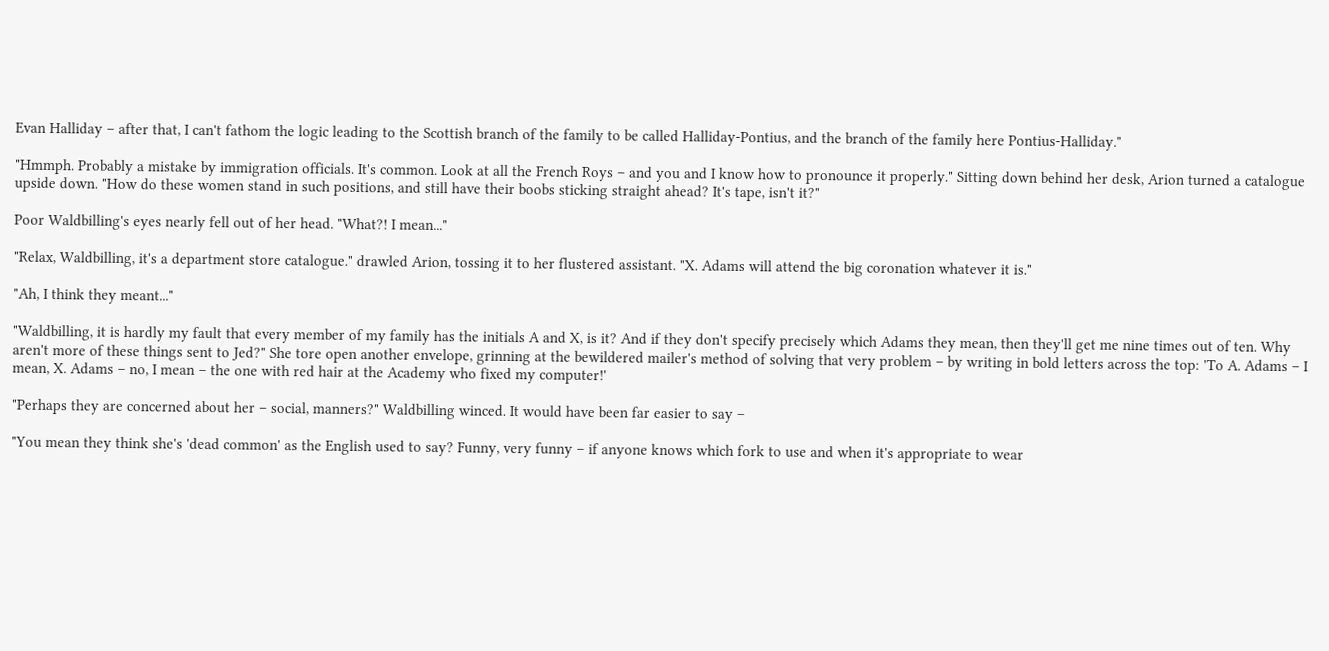Evan Halliday – after that, I can't fathom the logic leading to the Scottish branch of the family to be called Halliday-Pontius, and the branch of the family here Pontius-Halliday."

"Hmmph. Probably a mistake by immigration officials. It's common. Look at all the French Roys – and you and I know how to pronounce it properly." Sitting down behind her desk, Arion turned a catalogue upside down. "How do these women stand in such positions, and still have their boobs sticking straight ahead? It's tape, isn't it?"

Poor Waldbilling's eyes nearly fell out of her head. "What?! I mean..."

"Relax, Waldbilling, it's a department store catalogue." drawled Arion, tossing it to her flustered assistant. "X. Adams will attend the big coronation whatever it is."

"Ah, I think they meant..."

"Waldbilling, it is hardly my fault that every member of my family has the initials A and X, is it? And if they don't specify precisely which Adams they mean, then they'll get me nine times out of ten. Why aren't more of these things sent to Jed?" She tore open another envelope, grinning at the bewildered mailer's method of solving that very problem – by writing in bold letters across the top: 'To A. Adams – I mean, X. Adams – no, I mean – the one with red hair at the Academy who fixed my computer!'

"Perhaps they are concerned about her – social, manners?" Waldbilling winced. It would have been far easier to say –

"You mean they think she's 'dead common' as the English used to say? Funny, very funny – if anyone knows which fork to use and when it's appropriate to wear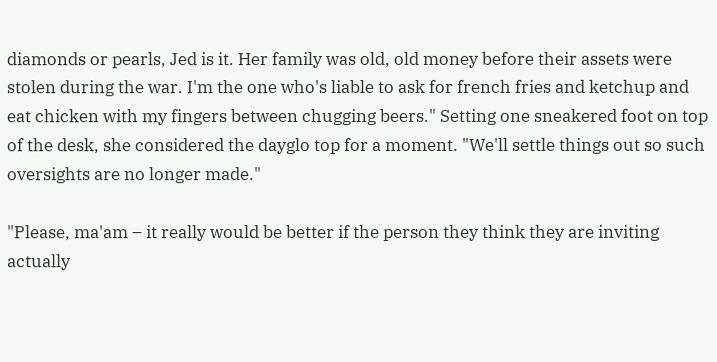diamonds or pearls, Jed is it. Her family was old, old money before their assets were stolen during the war. I'm the one who's liable to ask for french fries and ketchup and eat chicken with my fingers between chugging beers." Setting one sneakered foot on top of the desk, she considered the dayglo top for a moment. "We'll settle things out so such oversights are no longer made."

"Please, ma'am – it really would be better if the person they think they are inviting actually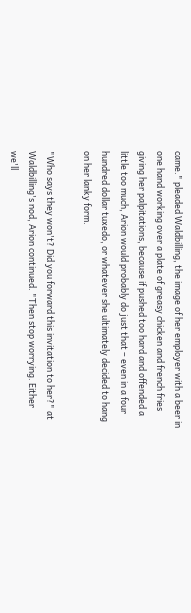came." pleaded Waldbilling, the image of her employer with a beer in one hand working over a plate of greasy chicken and french fries giving her palpitations, because if pushed too hard and offended a little too much, Arion would probably do just that – even in a four hundred dollar tuxedo, or whatever she ultimately decided to hang on her lanky form.

"Who says they won't? Did you forward this invitation to her?" at Waldbilling's nod, Arion continued. "Then stop worrying. Either we'll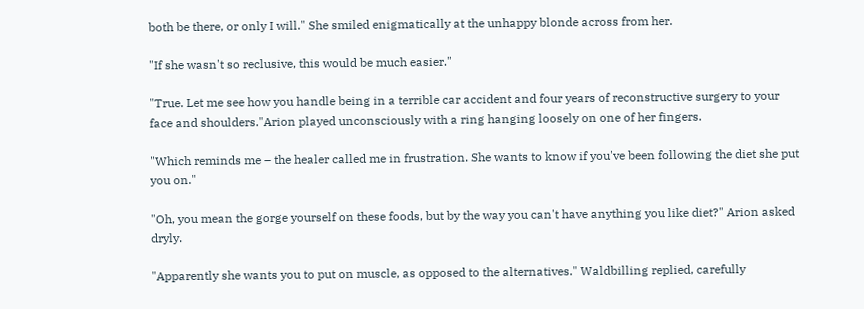both be there, or only I will." She smiled enigmatically at the unhappy blonde across from her.

"If she wasn't so reclusive, this would be much easier."

"True. Let me see how you handle being in a terrible car accident and four years of reconstructive surgery to your face and shoulders."Arion played unconsciously with a ring hanging loosely on one of her fingers.

"Which reminds me – the healer called me in frustration. She wants to know if you've been following the diet she put you on."

"Oh, you mean the gorge yourself on these foods, but by the way you can't have anything you like diet?" Arion asked dryly.

"Apparently she wants you to put on muscle, as opposed to the alternatives." Waldbilling replied, carefully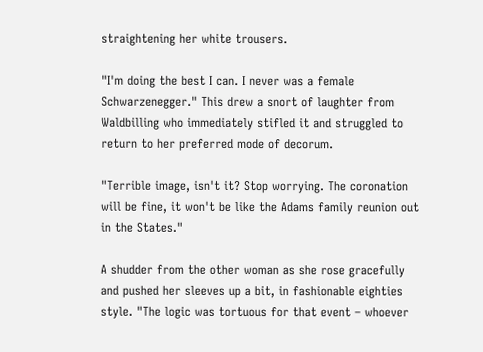straightening her white trousers.

"I'm doing the best I can. I never was a female Schwarzenegger." This drew a snort of laughter from Waldbilling who immediately stifled it and struggled to return to her preferred mode of decorum.

"Terrible image, isn't it? Stop worrying. The coronation will be fine, it won't be like the Adams family reunion out in the States."

A shudder from the other woman as she rose gracefully and pushed her sleeves up a bit, in fashionable eighties style. "The logic was tortuous for that event – whoever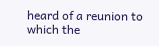heard of a reunion to which the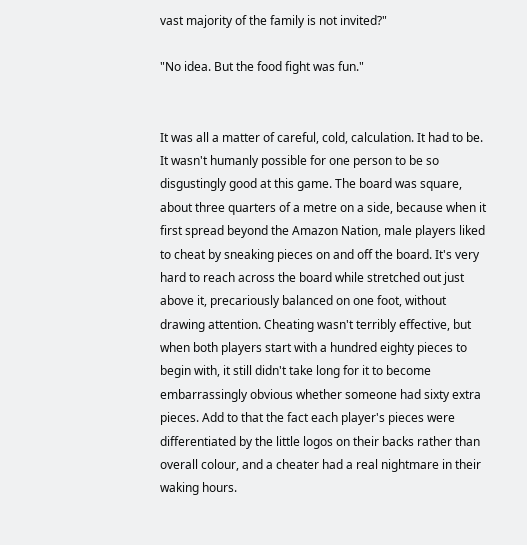vast majority of the family is not invited?"

"No idea. But the food fight was fun."


It was all a matter of careful, cold, calculation. It had to be. It wasn't humanly possible for one person to be so disgustingly good at this game. The board was square, about three quarters of a metre on a side, because when it first spread beyond the Amazon Nation, male players liked to cheat by sneaking pieces on and off the board. It's very hard to reach across the board while stretched out just above it, precariously balanced on one foot, without drawing attention. Cheating wasn't terribly effective, but when both players start with a hundred eighty pieces to begin with, it still didn't take long for it to become embarrassingly obvious whether someone had sixty extra pieces. Add to that the fact each player's pieces were differentiated by the little logos on their backs rather than overall colour, and a cheater had a real nightmare in their waking hours.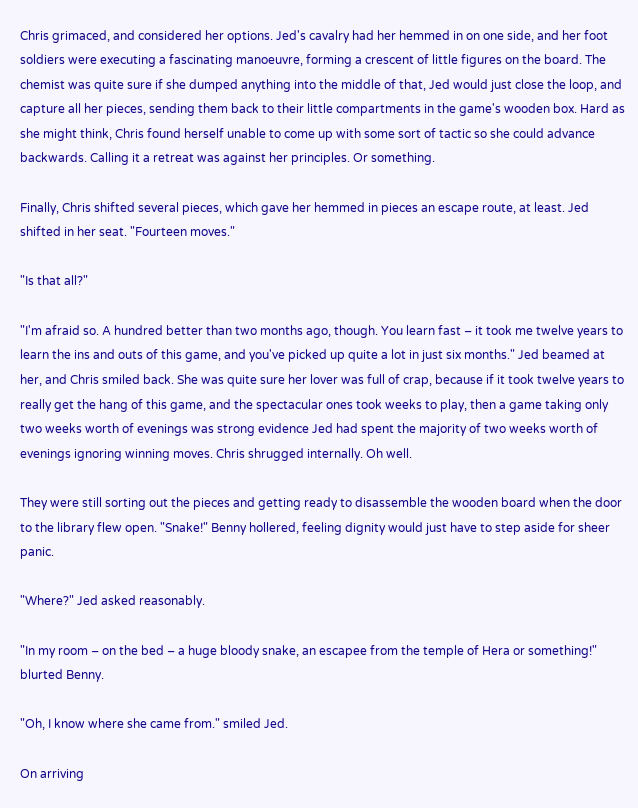Chris grimaced, and considered her options. Jed's cavalry had her hemmed in on one side, and her foot soldiers were executing a fascinating manoeuvre, forming a crescent of little figures on the board. The chemist was quite sure if she dumped anything into the middle of that, Jed would just close the loop, and capture all her pieces, sending them back to their little compartments in the game's wooden box. Hard as she might think, Chris found herself unable to come up with some sort of tactic so she could advance backwards. Calling it a retreat was against her principles. Or something.

Finally, Chris shifted several pieces, which gave her hemmed in pieces an escape route, at least. Jed shifted in her seat. "Fourteen moves."

"Is that all?"

"I'm afraid so. A hundred better than two months ago, though. You learn fast – it took me twelve years to learn the ins and outs of this game, and you've picked up quite a lot in just six months." Jed beamed at her, and Chris smiled back. She was quite sure her lover was full of crap, because if it took twelve years to really get the hang of this game, and the spectacular ones took weeks to play, then a game taking only two weeks worth of evenings was strong evidence Jed had spent the majority of two weeks worth of evenings ignoring winning moves. Chris shrugged internally. Oh well.

They were still sorting out the pieces and getting ready to disassemble the wooden board when the door to the library flew open. "Snake!" Benny hollered, feeling dignity would just have to step aside for sheer panic.

"Where?" Jed asked reasonably.

"In my room – on the bed – a huge bloody snake, an escapee from the temple of Hera or something!" blurted Benny.

"Oh, I know where she came from." smiled Jed.

On arriving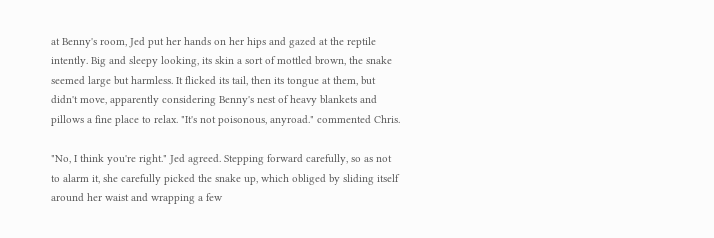at Benny's room, Jed put her hands on her hips and gazed at the reptile intently. Big and sleepy looking, its skin a sort of mottled brown, the snake seemed large but harmless. It flicked its tail, then its tongue at them, but didn't move, apparently considering Benny's nest of heavy blankets and pillows a fine place to relax. "It's not poisonous, anyroad." commented Chris.

"No, I think you're right." Jed agreed. Stepping forward carefully, so as not to alarm it, she carefully picked the snake up, which obliged by sliding itself around her waist and wrapping a few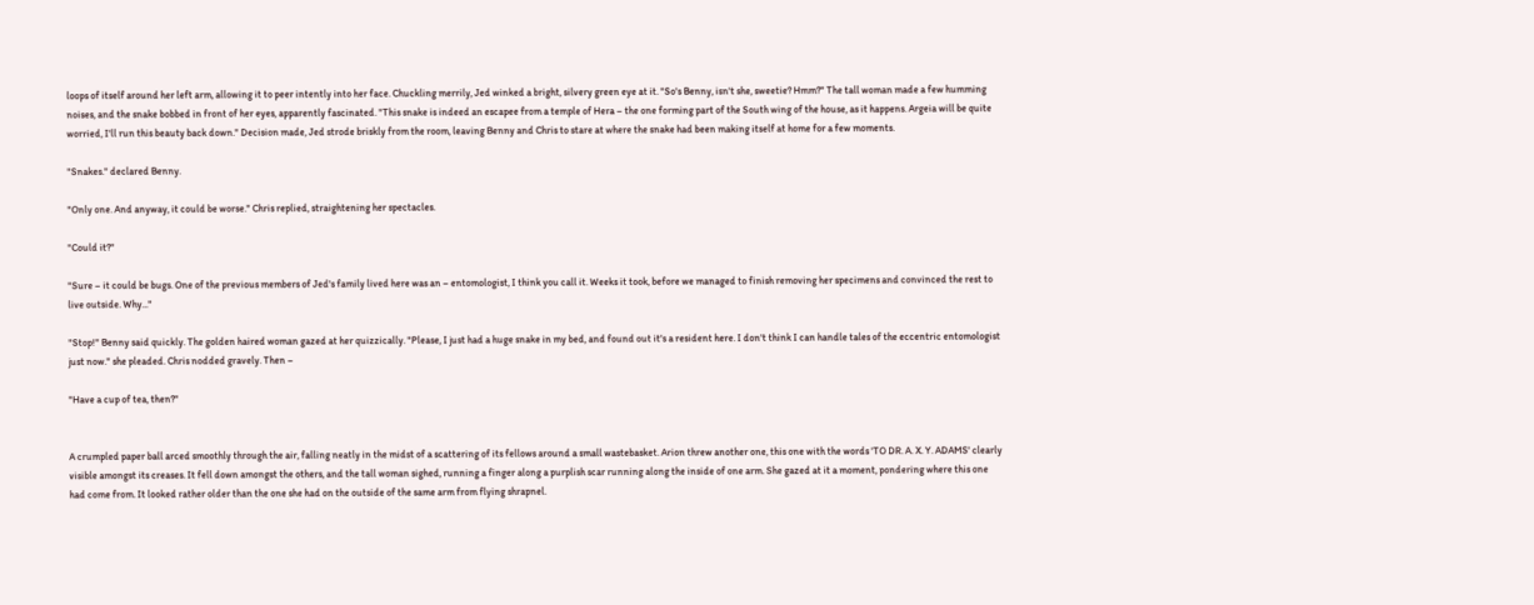loops of itself around her left arm, allowing it to peer intently into her face. Chuckling merrily, Jed winked a bright, silvery green eye at it. "So's Benny, isn't she, sweetie? Hmm?" The tall woman made a few humming noises, and the snake bobbed in front of her eyes, apparently fascinated. "This snake is indeed an escapee from a temple of Hera – the one forming part of the South wing of the house, as it happens. Argeia will be quite worried, I'll run this beauty back down." Decision made, Jed strode briskly from the room, leaving Benny and Chris to stare at where the snake had been making itself at home for a few moments.

"Snakes." declared Benny.

"Only one. And anyway, it could be worse." Chris replied, straightening her spectacles.

"Could it?"

"Sure – it could be bugs. One of the previous members of Jed's family lived here was an – entomologist, I think you call it. Weeks it took, before we managed to finish removing her specimens and convinced the rest to live outside. Why..."

"Stop!" Benny said quickly. The golden haired woman gazed at her quizzically. "Please, I just had a huge snake in my bed, and found out it's a resident here. I don't think I can handle tales of the eccentric entomologist just now." she pleaded. Chris nodded gravely. Then –

"Have a cup of tea, then?"


A crumpled paper ball arced smoothly through the air, falling neatly in the midst of a scattering of its fellows around a small wastebasket. Arion threw another one, this one with the words 'TO DR. A. X. Y. ADAMS' clearly visible amongst its creases. It fell down amongst the others, and the tall woman sighed, running a finger along a purplish scar running along the inside of one arm. She gazed at it a moment, pondering where this one had come from. It looked rather older than the one she had on the outside of the same arm from flying shrapnel.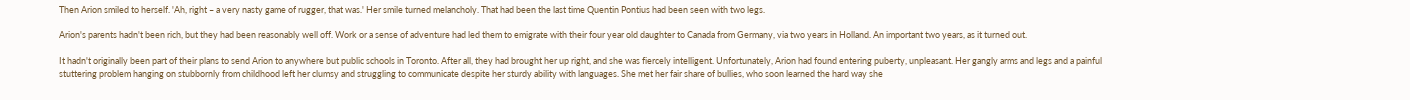Then Arion smiled to herself. 'Ah, right – a very nasty game of rugger, that was.' Her smile turned melancholy. That had been the last time Quentin Pontius had been seen with two legs.

Arion's parents hadn't been rich, but they had been reasonably well off. Work or a sense of adventure had led them to emigrate with their four year old daughter to Canada from Germany, via two years in Holland. An important two years, as it turned out.

It hadn't originally been part of their plans to send Arion to anywhere but public schools in Toronto. After all, they had brought her up right, and she was fiercely intelligent. Unfortunately, Arion had found entering puberty, unpleasant. Her gangly arms and legs and a painful stuttering problem hanging on stubbornly from childhood left her clumsy and struggling to communicate despite her sturdy ability with languages. She met her fair share of bullies, who soon learned the hard way she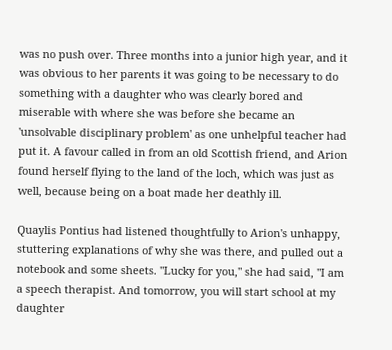was no push over. Three months into a junior high year, and it was obvious to her parents it was going to be necessary to do something with a daughter who was clearly bored and miserable with where she was before she became an 'unsolvable disciplinary problem' as one unhelpful teacher had put it. A favour called in from an old Scottish friend, and Arion found herself flying to the land of the loch, which was just as well, because being on a boat made her deathly ill.

Quaylis Pontius had listened thoughtfully to Arion's unhappy, stuttering explanations of why she was there, and pulled out a notebook and some sheets. "Lucky for you," she had said, "I am a speech therapist. And tomorrow, you will start school at my daughter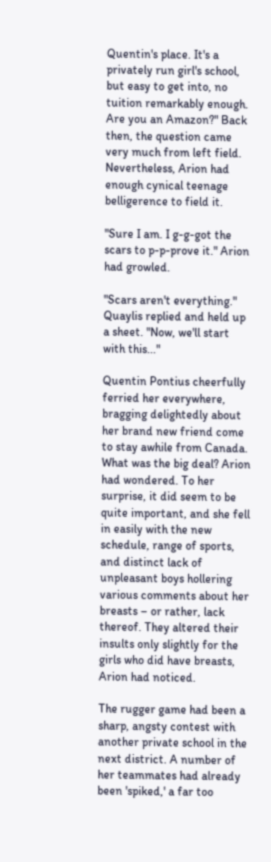Quentin's place. It's a privately run girl's school, but easy to get into, no tuition remarkably enough. Are you an Amazon?" Back then, the question came very much from left field. Nevertheless, Arion had enough cynical teenage belligerence to field it.

"Sure I am. I g-g-got the scars to p-p-prove it." Arion had growled.

"Scars aren't everything." Quaylis replied and held up a sheet. "Now, we'll start with this..."

Quentin Pontius cheerfully ferried her everywhere, bragging delightedly about her brand new friend come to stay awhile from Canada. What was the big deal? Arion had wondered. To her surprise, it did seem to be quite important, and she fell in easily with the new schedule, range of sports, and distinct lack of unpleasant boys hollering various comments about her breasts – or rather, lack thereof. They altered their insults only slightly for the girls who did have breasts, Arion had noticed.

The rugger game had been a sharp, angsty contest with another private school in the next district. A number of her teammates had already been 'spiked,' a far too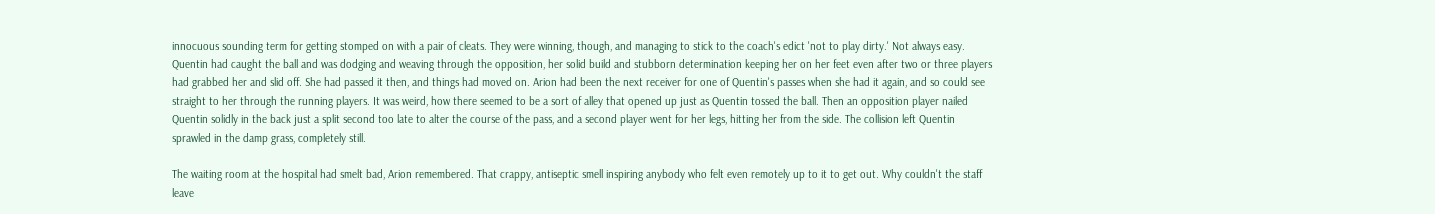innocuous sounding term for getting stomped on with a pair of cleats. They were winning, though, and managing to stick to the coach's edict 'not to play dirty.' Not always easy. Quentin had caught the ball and was dodging and weaving through the opposition, her solid build and stubborn determination keeping her on her feet even after two or three players had grabbed her and slid off. She had passed it then, and things had moved on. Arion had been the next receiver for one of Quentin's passes when she had it again, and so could see straight to her through the running players. It was weird, how there seemed to be a sort of alley that opened up just as Quentin tossed the ball. Then an opposition player nailed Quentin solidly in the back just a split second too late to alter the course of the pass, and a second player went for her legs, hitting her from the side. The collision left Quentin sprawled in the damp grass, completely still.

The waiting room at the hospital had smelt bad, Arion remembered. That crappy, antiseptic smell inspiring anybody who felt even remotely up to it to get out. Why couldn't the staff leave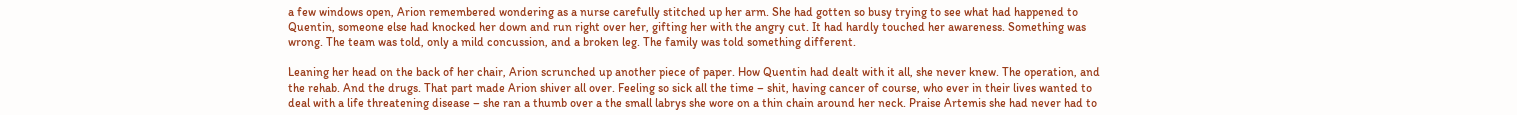a few windows open, Arion remembered wondering as a nurse carefully stitched up her arm. She had gotten so busy trying to see what had happened to Quentin, someone else had knocked her down and run right over her, gifting her with the angry cut. It had hardly touched her awareness. Something was wrong. The team was told, only a mild concussion, and a broken leg. The family was told something different.

Leaning her head on the back of her chair, Arion scrunched up another piece of paper. How Quentin had dealt with it all, she never knew. The operation, and the rehab. And the drugs. That part made Arion shiver all over. Feeling so sick all the time – shit, having cancer of course, who ever in their lives wanted to deal with a life threatening disease – she ran a thumb over a the small labrys she wore on a thin chain around her neck. Praise Artemis she had never had to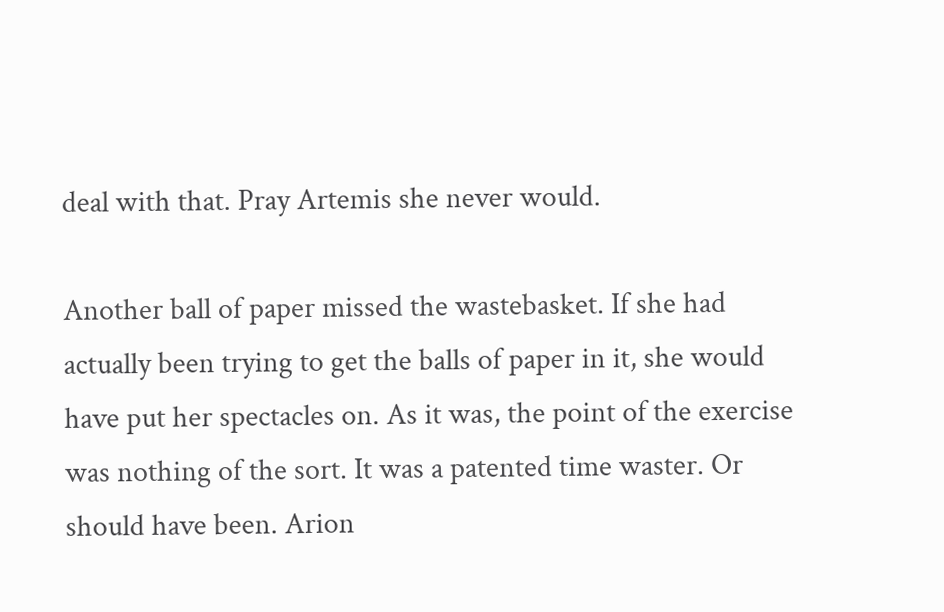deal with that. Pray Artemis she never would.

Another ball of paper missed the wastebasket. If she had actually been trying to get the balls of paper in it, she would have put her spectacles on. As it was, the point of the exercise was nothing of the sort. It was a patented time waster. Or should have been. Arion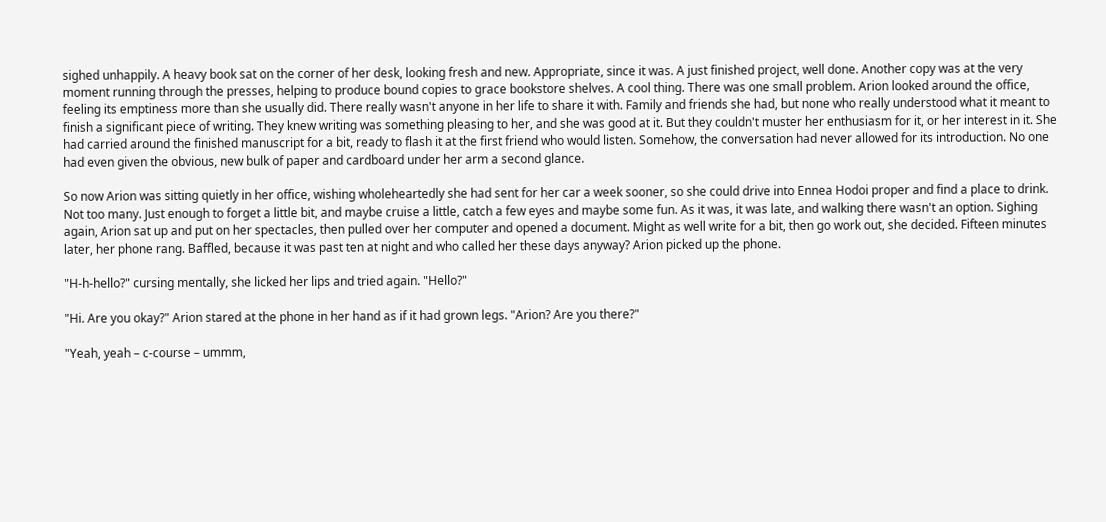sighed unhappily. A heavy book sat on the corner of her desk, looking fresh and new. Appropriate, since it was. A just finished project, well done. Another copy was at the very moment running through the presses, helping to produce bound copies to grace bookstore shelves. A cool thing. There was one small problem. Arion looked around the office, feeling its emptiness more than she usually did. There really wasn't anyone in her life to share it with. Family and friends she had, but none who really understood what it meant to finish a significant piece of writing. They knew writing was something pleasing to her, and she was good at it. But they couldn't muster her enthusiasm for it, or her interest in it. She had carried around the finished manuscript for a bit, ready to flash it at the first friend who would listen. Somehow, the conversation had never allowed for its introduction. No one had even given the obvious, new bulk of paper and cardboard under her arm a second glance.

So now Arion was sitting quietly in her office, wishing wholeheartedly she had sent for her car a week sooner, so she could drive into Ennea Hodoi proper and find a place to drink. Not too many. Just enough to forget a little bit, and maybe cruise a little, catch a few eyes and maybe some fun. As it was, it was late, and walking there wasn't an option. Sighing again, Arion sat up and put on her spectacles, then pulled over her computer and opened a document. Might as well write for a bit, then go work out, she decided. Fifteen minutes later, her phone rang. Baffled, because it was past ten at night and who called her these days anyway? Arion picked up the phone.

"H-h-hello?" cursing mentally, she licked her lips and tried again. "Hello?"

"Hi. Are you okay?" Arion stared at the phone in her hand as if it had grown legs. "Arion? Are you there?"

"Yeah, yeah – c-course – ummm,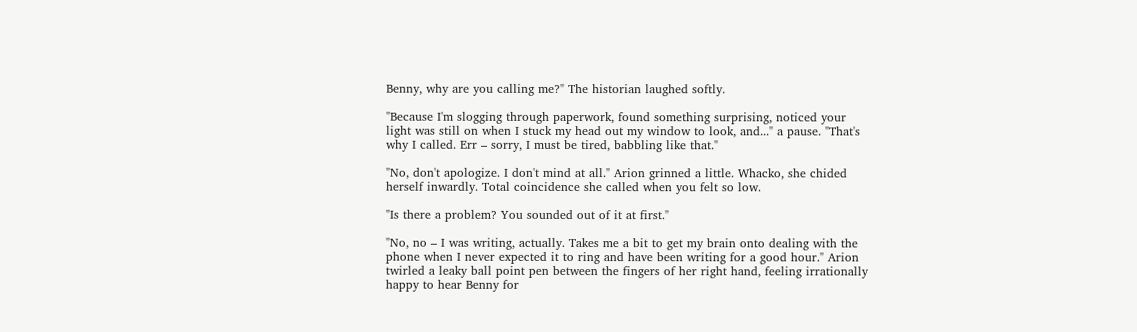Benny, why are you calling me?" The historian laughed softly.

"Because I'm slogging through paperwork, found something surprising, noticed your light was still on when I stuck my head out my window to look, and..." a pause. "That's why I called. Err – sorry, I must be tired, babbling like that."

"No, don't apologize. I don't mind at all." Arion grinned a little. Whacko, she chided herself inwardly. Total coincidence she called when you felt so low.

"Is there a problem? You sounded out of it at first."

"No, no – I was writing, actually. Takes me a bit to get my brain onto dealing with the phone when I never expected it to ring and have been writing for a good hour." Arion twirled a leaky ball point pen between the fingers of her right hand, feeling irrationally happy to hear Benny for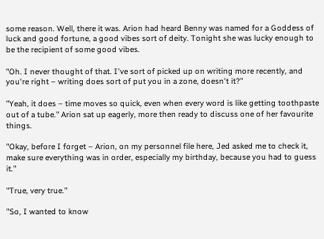some reason. Well, there it was. Arion had heard Benny was named for a Goddess of luck and good fortune, a good vibes sort of deity. Tonight she was lucky enough to be the recipient of some good vibes.

"Oh. I never thought of that. I've sort of picked up on writing more recently, and you're right – writing does sort of put you in a zone, doesn't it?"

"Yeah, it does – time moves so quick, even when every word is like getting toothpaste out of a tube." Arion sat up eagerly, more then ready to discuss one of her favourite things.

"Okay, before I forget – Arion, on my personnel file here, Jed asked me to check it, make sure everything was in order, especially my birthday, because you had to guess it."

"True, very true."

"So, I wanted to know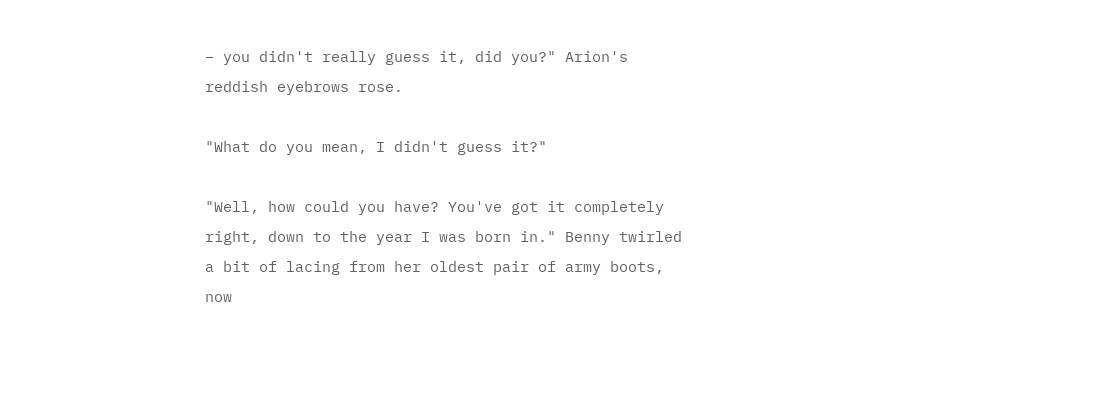– you didn't really guess it, did you?" Arion's reddish eyebrows rose.

"What do you mean, I didn't guess it?"

"Well, how could you have? You've got it completely right, down to the year I was born in." Benny twirled a bit of lacing from her oldest pair of army boots, now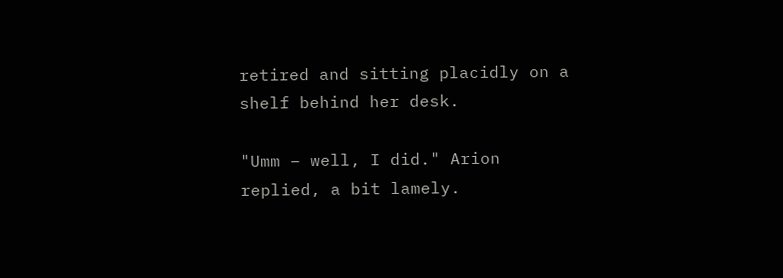retired and sitting placidly on a shelf behind her desk.

"Umm – well, I did." Arion replied, a bit lamely.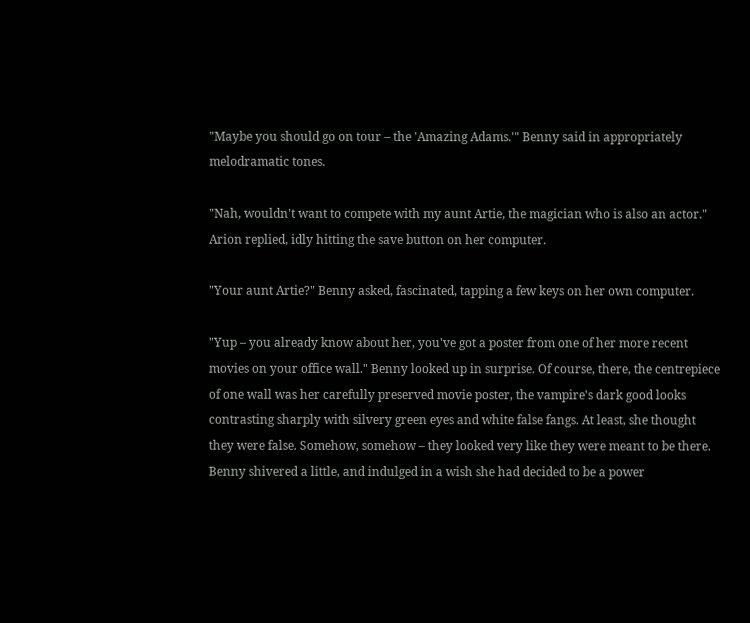"Maybe you should go on tour – the 'Amazing Adams.'" Benny said in appropriately melodramatic tones.

"Nah, wouldn't want to compete with my aunt Artie, the magician who is also an actor." Arion replied, idly hitting the save button on her computer.

"Your aunt Artie?" Benny asked, fascinated, tapping a few keys on her own computer.

"Yup – you already know about her, you've got a poster from one of her more recent movies on your office wall." Benny looked up in surprise. Of course, there, the centrepiece of one wall was her carefully preserved movie poster, the vampire's dark good looks contrasting sharply with silvery green eyes and white false fangs. At least, she thought they were false. Somehow, somehow – they looked very like they were meant to be there. Benny shivered a little, and indulged in a wish she had decided to be a power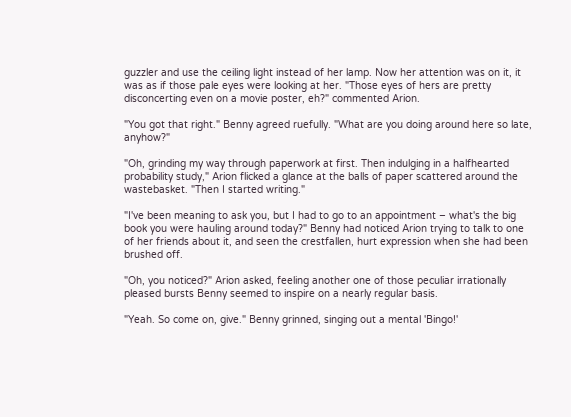guzzler and use the ceiling light instead of her lamp. Now her attention was on it, it was as if those pale eyes were looking at her. "Those eyes of hers are pretty disconcerting even on a movie poster, eh?" commented Arion.

"You got that right." Benny agreed ruefully. "What are you doing around here so late, anyhow?"

"Oh, grinding my way through paperwork at first. Then indulging in a halfhearted probability study," Arion flicked a glance at the balls of paper scattered around the wastebasket. "Then I started writing."

"I've been meaning to ask you, but I had to go to an appointment – what's the big book you were hauling around today?" Benny had noticed Arion trying to talk to one of her friends about it, and seen the crestfallen, hurt expression when she had been brushed off.

"Oh, you noticed?" Arion asked, feeling another one of those peculiar irrationally pleased bursts Benny seemed to inspire on a nearly regular basis.

"Yeah. So come on, give." Benny grinned, singing out a mental 'Bingo!'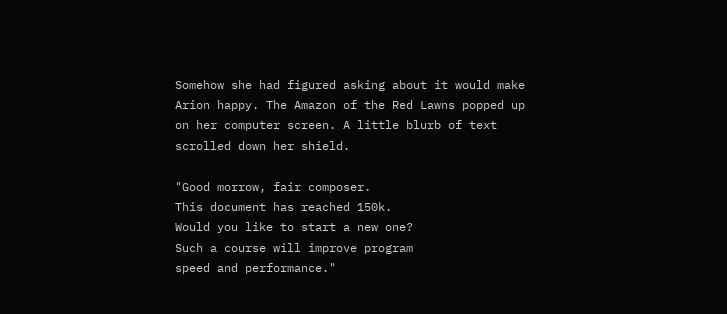Somehow she had figured asking about it would make Arion happy. The Amazon of the Red Lawns popped up on her computer screen. A little blurb of text scrolled down her shield.

"Good morrow, fair composer.
This document has reached 150k.
Would you like to start a new one?
Such a course will improve program
speed and performance."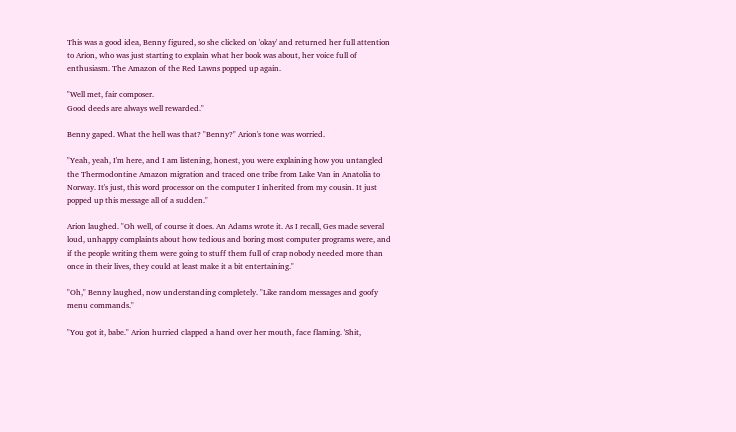This was a good idea, Benny figured, so she clicked on 'okay' and returned her full attention to Arion, who was just starting to explain what her book was about, her voice full of enthusiasm. The Amazon of the Red Lawns popped up again.

"Well met, fair composer.
Good deeds are always well rewarded."

Benny gaped. What the hell was that? "Benny?" Arion's tone was worried.

"Yeah, yeah, I'm here, and I am listening, honest, you were explaining how you untangled the Thermodontine Amazon migration and traced one tribe from Lake Van in Anatolia to Norway. It's just, this word processor on the computer I inherited from my cousin. It just popped up this message all of a sudden."

Arion laughed. "Oh well, of course it does. An Adams wrote it. As I recall, Ges made several loud, unhappy complaints about how tedious and boring most computer programs were, and if the people writing them were going to stuff them full of crap nobody needed more than once in their lives, they could at least make it a bit entertaining."

"Oh," Benny laughed, now understanding completely. "Like random messages and goofy menu commands."

"You got it, babe." Arion hurried clapped a hand over her mouth, face flaming. 'Shit,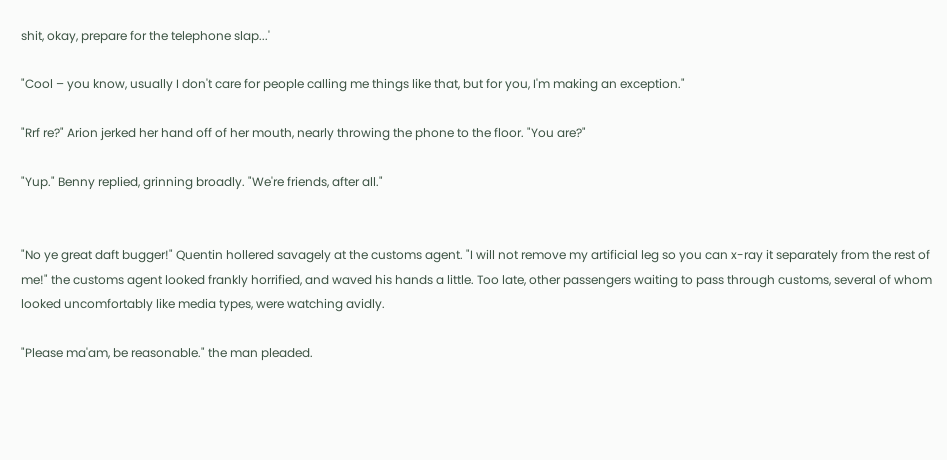shit, okay, prepare for the telephone slap...'

"Cool – you know, usually I don't care for people calling me things like that, but for you, I'm making an exception."

"Rrf re?" Arion jerked her hand off of her mouth, nearly throwing the phone to the floor. "You are?"

"Yup." Benny replied, grinning broadly. "We're friends, after all."


"No ye great daft bugger!" Quentin hollered savagely at the customs agent. "I will not remove my artificial leg so you can x-ray it separately from the rest of me!" the customs agent looked frankly horrified, and waved his hands a little. Too late, other passengers waiting to pass through customs, several of whom looked uncomfortably like media types, were watching avidly.

"Please ma'am, be reasonable." the man pleaded.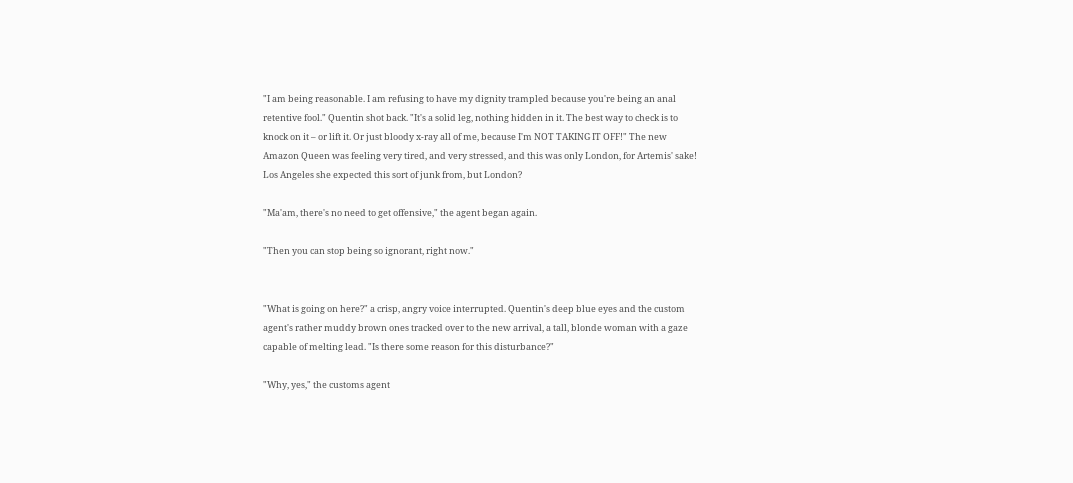"I am being reasonable. I am refusing to have my dignity trampled because you're being an anal retentive fool." Quentin shot back. "It's a solid leg, nothing hidden in it. The best way to check is to knock on it – or lift it. Or just bloody x-ray all of me, because I'm NOT TAKING IT OFF!" The new Amazon Queen was feeling very tired, and very stressed, and this was only London, for Artemis' sake! Los Angeles she expected this sort of junk from, but London?

"Ma'am, there's no need to get offensive," the agent began again.

"Then you can stop being so ignorant, right now."


"What is going on here?" a crisp, angry voice interrupted. Quentin's deep blue eyes and the custom agent's rather muddy brown ones tracked over to the new arrival, a tall, blonde woman with a gaze capable of melting lead. "Is there some reason for this disturbance?"

"Why, yes," the customs agent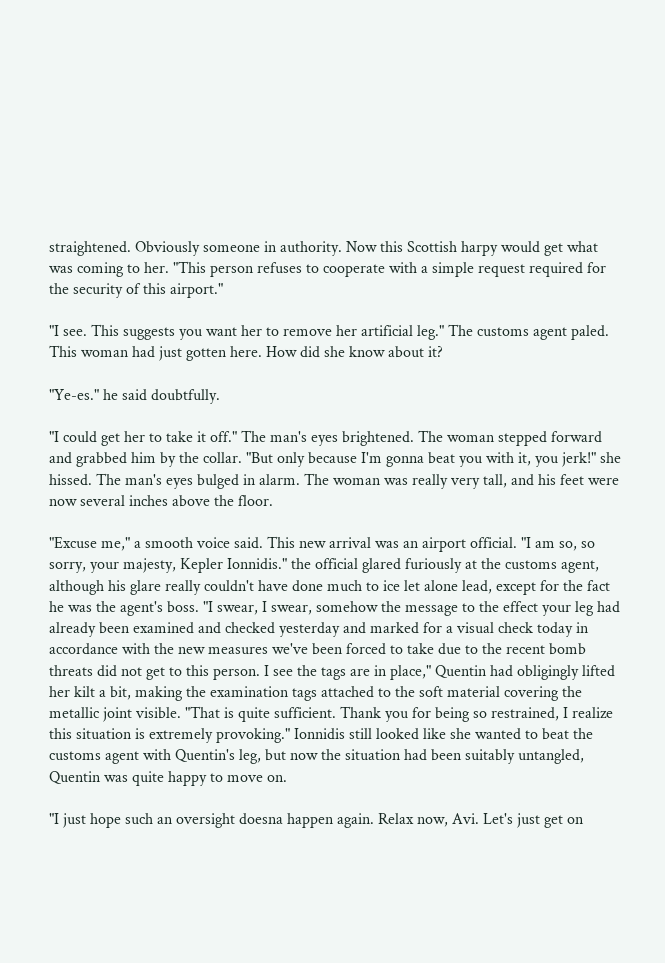straightened. Obviously someone in authority. Now this Scottish harpy would get what was coming to her. "This person refuses to cooperate with a simple request required for the security of this airport."

"I see. This suggests you want her to remove her artificial leg." The customs agent paled. This woman had just gotten here. How did she know about it?

"Ye-es." he said doubtfully.

"I could get her to take it off." The man's eyes brightened. The woman stepped forward and grabbed him by the collar. "But only because I'm gonna beat you with it, you jerk!" she hissed. The man's eyes bulged in alarm. The woman was really very tall, and his feet were now several inches above the floor.

"Excuse me," a smooth voice said. This new arrival was an airport official. "I am so, so sorry, your majesty, Kepler Ionnidis." the official glared furiously at the customs agent, although his glare really couldn't have done much to ice let alone lead, except for the fact he was the agent's boss. "I swear, I swear, somehow the message to the effect your leg had already been examined and checked yesterday and marked for a visual check today in accordance with the new measures we've been forced to take due to the recent bomb threats did not get to this person. I see the tags are in place," Quentin had obligingly lifted her kilt a bit, making the examination tags attached to the soft material covering the metallic joint visible. "That is quite sufficient. Thank you for being so restrained, I realize this situation is extremely provoking." Ionnidis still looked like she wanted to beat the customs agent with Quentin's leg, but now the situation had been suitably untangled, Quentin was quite happy to move on.

"I just hope such an oversight doesna happen again. Relax now, Avi. Let's just get on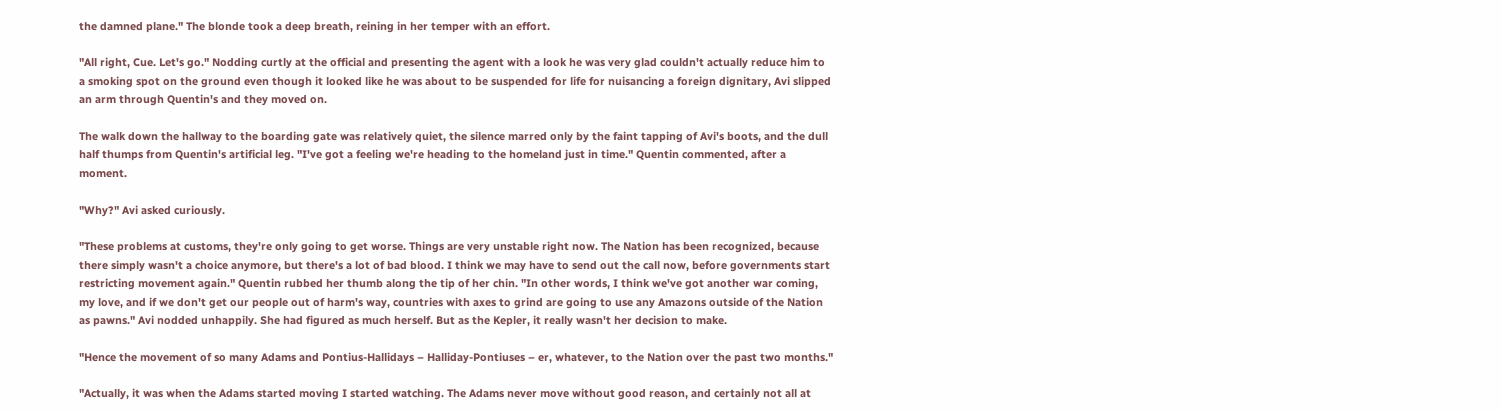the damned plane." The blonde took a deep breath, reining in her temper with an effort.

"All right, Cue. Let's go." Nodding curtly at the official and presenting the agent with a look he was very glad couldn't actually reduce him to a smoking spot on the ground even though it looked like he was about to be suspended for life for nuisancing a foreign dignitary, Avi slipped an arm through Quentin's and they moved on.

The walk down the hallway to the boarding gate was relatively quiet, the silence marred only by the faint tapping of Avi's boots, and the dull half thumps from Quentin's artificial leg. "I've got a feeling we're heading to the homeland just in time." Quentin commented, after a moment.

"Why?" Avi asked curiously.

"These problems at customs, they're only going to get worse. Things are very unstable right now. The Nation has been recognized, because there simply wasn't a choice anymore, but there's a lot of bad blood. I think we may have to send out the call now, before governments start restricting movement again." Quentin rubbed her thumb along the tip of her chin. "In other words, I think we've got another war coming, my love, and if we don't get our people out of harm's way, countries with axes to grind are going to use any Amazons outside of the Nation as pawns." Avi nodded unhappily. She had figured as much herself. But as the Kepler, it really wasn't her decision to make.

"Hence the movement of so many Adams and Pontius-Hallidays – Halliday-Pontiuses – er, whatever, to the Nation over the past two months."

"Actually, it was when the Adams started moving I started watching. The Adams never move without good reason, and certainly not all at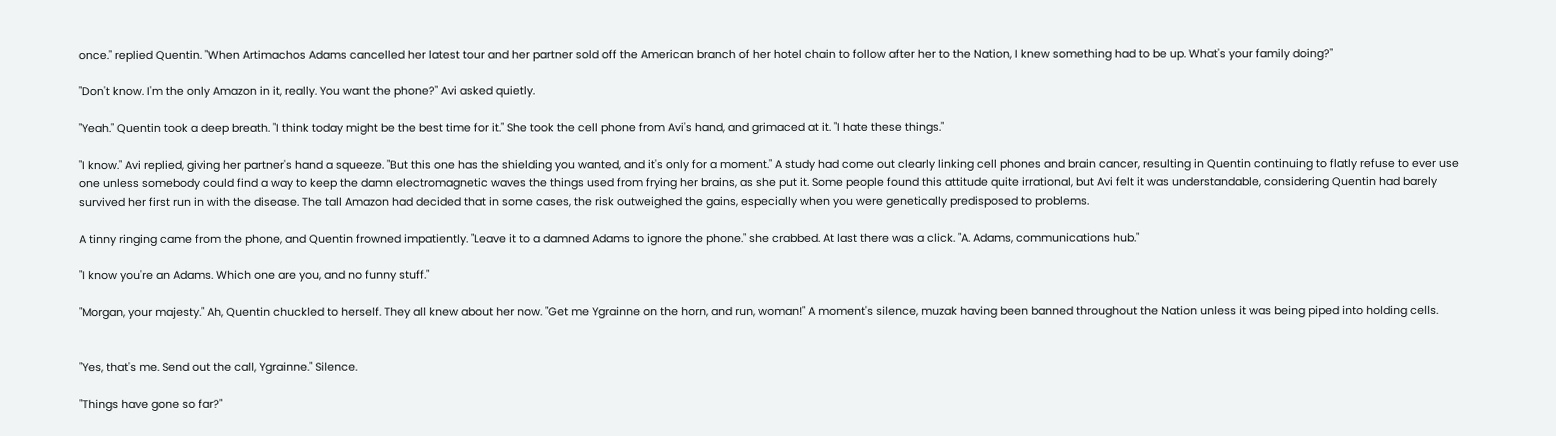once." replied Quentin. "When Artimachos Adams cancelled her latest tour and her partner sold off the American branch of her hotel chain to follow after her to the Nation, I knew something had to be up. What's your family doing?"

"Don't know. I'm the only Amazon in it, really. You want the phone?" Avi asked quietly.

"Yeah." Quentin took a deep breath. "I think today might be the best time for it." She took the cell phone from Avi's hand, and grimaced at it. "I hate these things."

"I know." Avi replied, giving her partner's hand a squeeze. "But this one has the shielding you wanted, and it's only for a moment." A study had come out clearly linking cell phones and brain cancer, resulting in Quentin continuing to flatly refuse to ever use one unless somebody could find a way to keep the damn electromagnetic waves the things used from frying her brains, as she put it. Some people found this attitude quite irrational, but Avi felt it was understandable, considering Quentin had barely survived her first run in with the disease. The tall Amazon had decided that in some cases, the risk outweighed the gains, especially when you were genetically predisposed to problems.

A tinny ringing came from the phone, and Quentin frowned impatiently. "Leave it to a damned Adams to ignore the phone." she crabbed. At last there was a click. "A. Adams, communications hub."

"I know you're an Adams. Which one are you, and no funny stuff."

"Morgan, your majesty." Ah, Quentin chuckled to herself. They all knew about her now. "Get me Ygrainne on the horn, and run, woman!" A moment's silence, muzak having been banned throughout the Nation unless it was being piped into holding cells.


"Yes, that's me. Send out the call, Ygrainne." Silence.

"Things have gone so far?"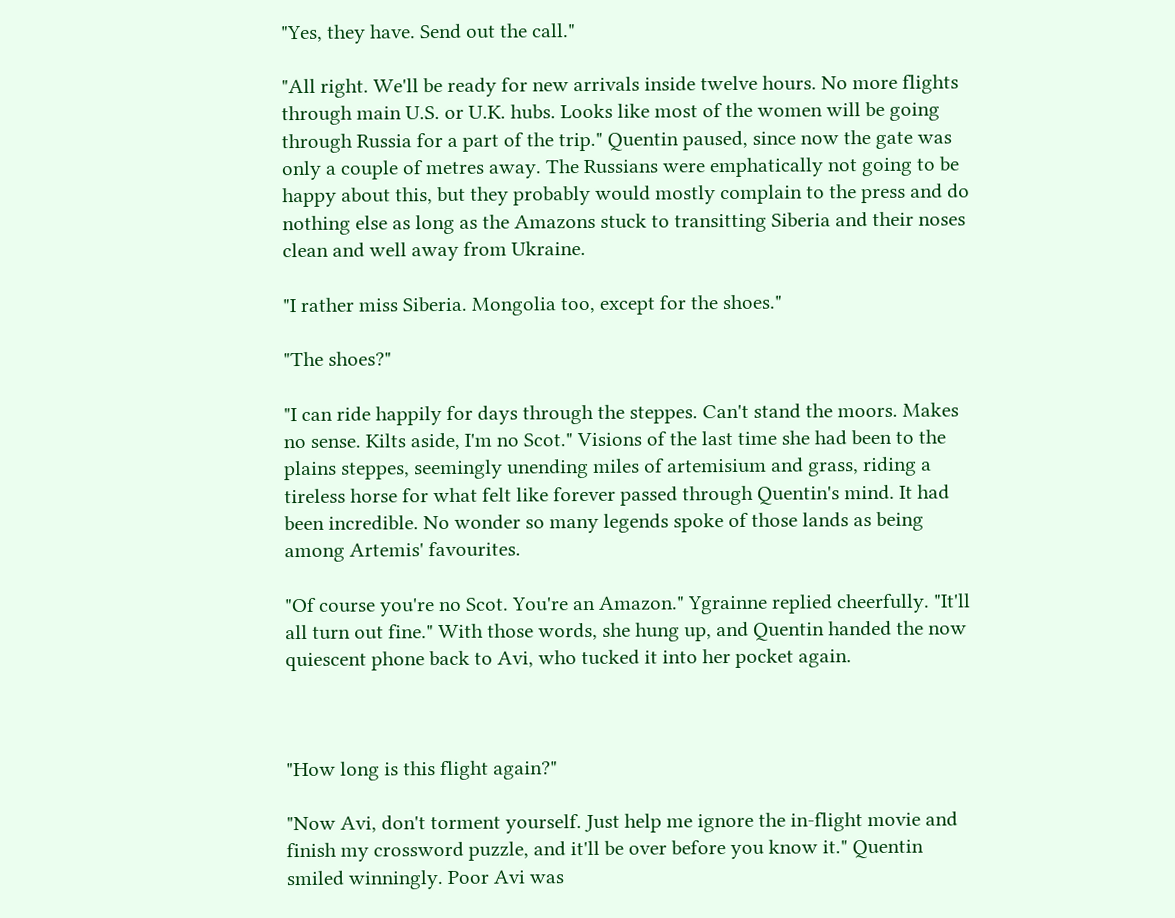"Yes, they have. Send out the call."

"All right. We'll be ready for new arrivals inside twelve hours. No more flights through main U.S. or U.K. hubs. Looks like most of the women will be going through Russia for a part of the trip." Quentin paused, since now the gate was only a couple of metres away. The Russians were emphatically not going to be happy about this, but they probably would mostly complain to the press and do nothing else as long as the Amazons stuck to transitting Siberia and their noses clean and well away from Ukraine.

"I rather miss Siberia. Mongolia too, except for the shoes."

"The shoes?"

"I can ride happily for days through the steppes. Can't stand the moors. Makes no sense. Kilts aside, I'm no Scot." Visions of the last time she had been to the plains steppes, seemingly unending miles of artemisium and grass, riding a tireless horse for what felt like forever passed through Quentin's mind. It had been incredible. No wonder so many legends spoke of those lands as being among Artemis' favourites.

"Of course you're no Scot. You're an Amazon." Ygrainne replied cheerfully. "It'll all turn out fine." With those words, she hung up, and Quentin handed the now quiescent phone back to Avi, who tucked it into her pocket again.



"How long is this flight again?"

"Now Avi, don't torment yourself. Just help me ignore the in-flight movie and finish my crossword puzzle, and it'll be over before you know it." Quentin smiled winningly. Poor Avi was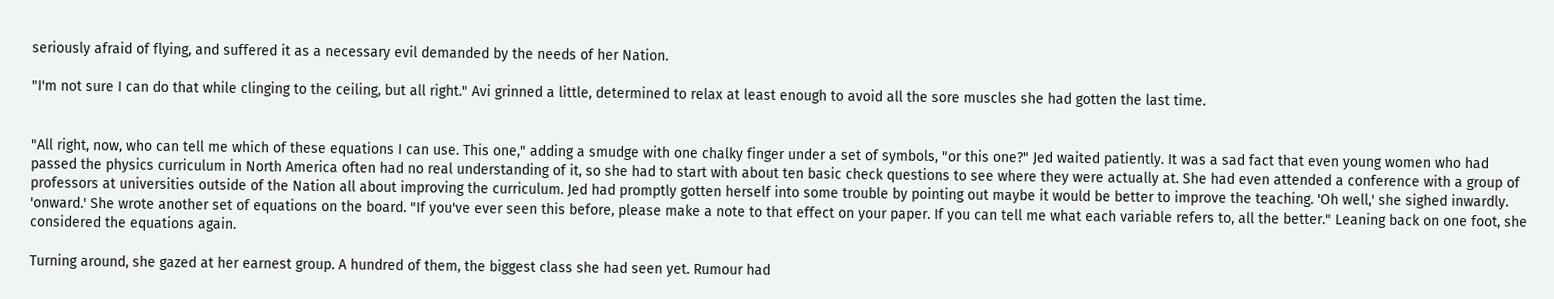seriously afraid of flying, and suffered it as a necessary evil demanded by the needs of her Nation.

"I'm not sure I can do that while clinging to the ceiling, but all right." Avi grinned a little, determined to relax at least enough to avoid all the sore muscles she had gotten the last time.


"All right, now, who can tell me which of these equations I can use. This one," adding a smudge with one chalky finger under a set of symbols, "or this one?" Jed waited patiently. It was a sad fact that even young women who had passed the physics curriculum in North America often had no real understanding of it, so she had to start with about ten basic check questions to see where they were actually at. She had even attended a conference with a group of professors at universities outside of the Nation all about improving the curriculum. Jed had promptly gotten herself into some trouble by pointing out maybe it would be better to improve the teaching. 'Oh well,' she sighed inwardly. 'onward.' She wrote another set of equations on the board. "If you've ever seen this before, please make a note to that effect on your paper. If you can tell me what each variable refers to, all the better." Leaning back on one foot, she considered the equations again.

Turning around, she gazed at her earnest group. A hundred of them, the biggest class she had seen yet. Rumour had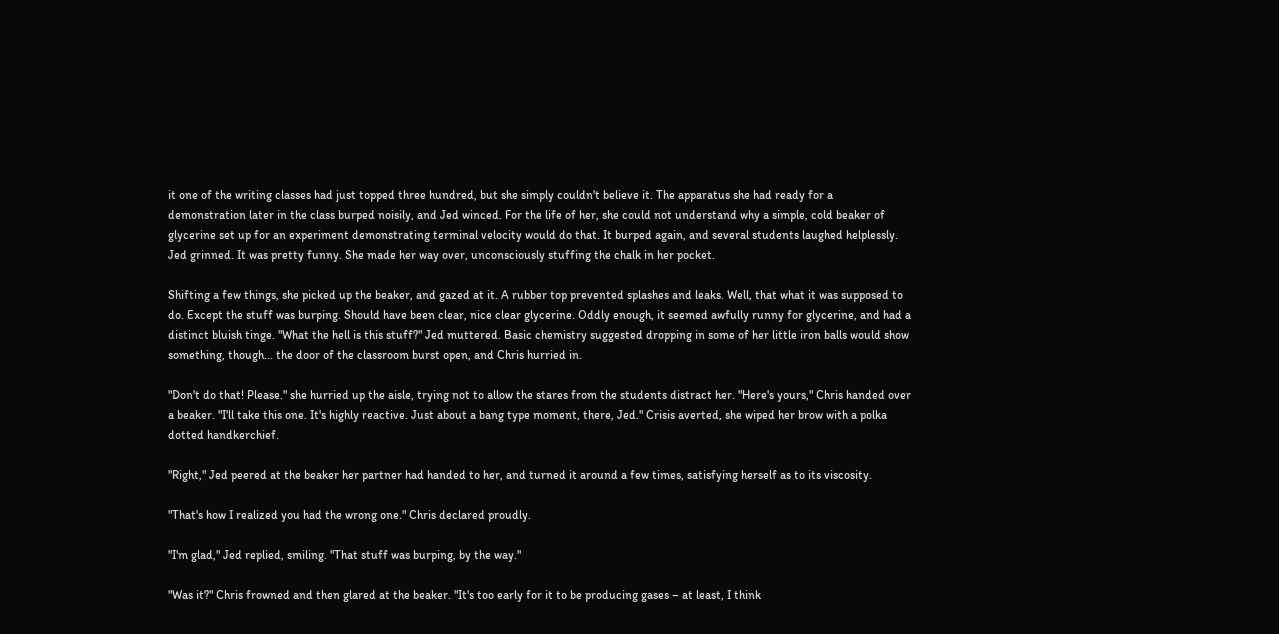it one of the writing classes had just topped three hundred, but she simply couldn't believe it. The apparatus she had ready for a demonstration later in the class burped noisily, and Jed winced. For the life of her, she could not understand why a simple, cold beaker of glycerine set up for an experiment demonstrating terminal velocity would do that. It burped again, and several students laughed helplessly. Jed grinned. It was pretty funny. She made her way over, unconsciously stuffing the chalk in her pocket.

Shifting a few things, she picked up the beaker, and gazed at it. A rubber top prevented splashes and leaks. Well, that what it was supposed to do. Except the stuff was burping. Should have been clear, nice clear glycerine. Oddly enough, it seemed awfully runny for glycerine, and had a distinct bluish tinge. "What the hell is this stuff?" Jed muttered. Basic chemistry suggested dropping in some of her little iron balls would show something, though... the door of the classroom burst open, and Chris hurried in.

"Don't do that! Please." she hurried up the aisle, trying not to allow the stares from the students distract her. "Here's yours," Chris handed over a beaker. "I'll take this one. It's highly reactive. Just about a bang type moment, there, Jed." Crisis averted, she wiped her brow with a polka dotted handkerchief.

"Right," Jed peered at the beaker her partner had handed to her, and turned it around a few times, satisfying herself as to its viscosity.

"That's how I realized you had the wrong one." Chris declared proudly.

"I'm glad," Jed replied, smiling. "That stuff was burping, by the way."

"Was it?" Chris frowned and then glared at the beaker. "It's too early for it to be producing gases – at least, I think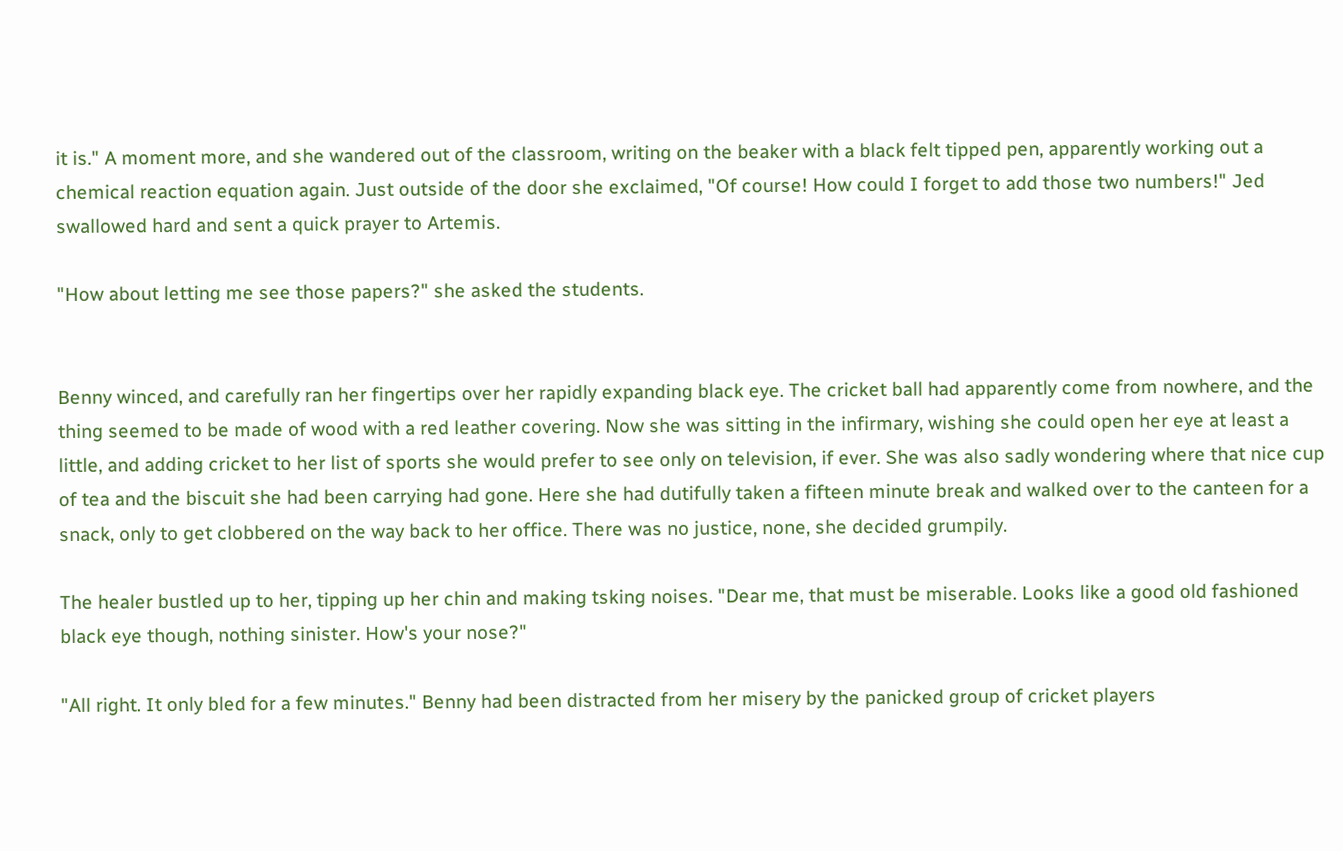it is." A moment more, and she wandered out of the classroom, writing on the beaker with a black felt tipped pen, apparently working out a chemical reaction equation again. Just outside of the door she exclaimed, "Of course! How could I forget to add those two numbers!" Jed swallowed hard and sent a quick prayer to Artemis.

"How about letting me see those papers?" she asked the students.


Benny winced, and carefully ran her fingertips over her rapidly expanding black eye. The cricket ball had apparently come from nowhere, and the thing seemed to be made of wood with a red leather covering. Now she was sitting in the infirmary, wishing she could open her eye at least a little, and adding cricket to her list of sports she would prefer to see only on television, if ever. She was also sadly wondering where that nice cup of tea and the biscuit she had been carrying had gone. Here she had dutifully taken a fifteen minute break and walked over to the canteen for a snack, only to get clobbered on the way back to her office. There was no justice, none, she decided grumpily.

The healer bustled up to her, tipping up her chin and making tsking noises. "Dear me, that must be miserable. Looks like a good old fashioned black eye though, nothing sinister. How's your nose?"

"All right. It only bled for a few minutes." Benny had been distracted from her misery by the panicked group of cricket players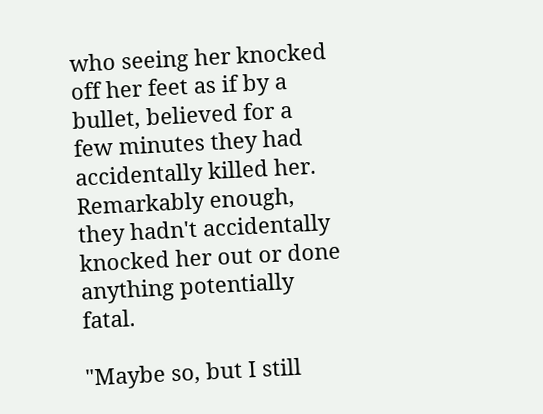who seeing her knocked off her feet as if by a bullet, believed for a few minutes they had accidentally killed her. Remarkably enough, they hadn't accidentally knocked her out or done anything potentially fatal.

"Maybe so, but I still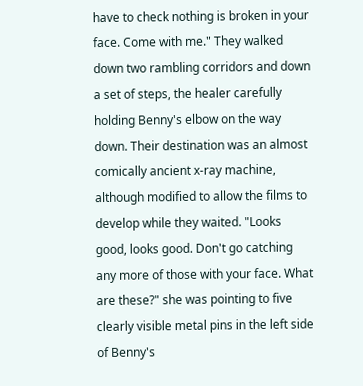have to check nothing is broken in your face. Come with me." They walked down two rambling corridors and down a set of steps, the healer carefully holding Benny's elbow on the way down. Their destination was an almost comically ancient x-ray machine, although modified to allow the films to develop while they waited. "Looks good, looks good. Don't go catching any more of those with your face. What are these?" she was pointing to five clearly visible metal pins in the left side of Benny's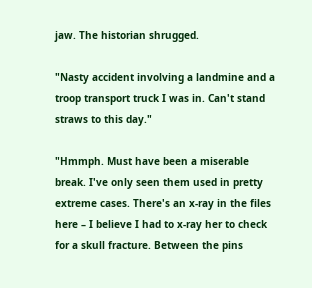jaw. The historian shrugged.

"Nasty accident involving a landmine and a troop transport truck I was in. Can't stand straws to this day."

"Hmmph. Must have been a miserable break. I've only seen them used in pretty extreme cases. There's an x-ray in the files here – I believe I had to x-ray her to check for a skull fracture. Between the pins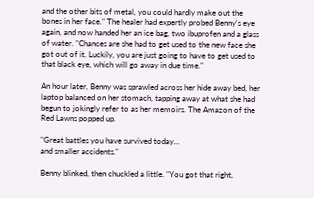and the other bits of metal, you could hardly make out the bones in her face." The healer had expertly probed Benny's eye again, and now handed her an ice bag, two ibuprofen and a glass of water. "Chances are she had to get used to the new face she got out of it. Luckily, you are just going to have to get used to that black eye, which will go away in due time."

An hour later, Benny was sprawled across her hide away bed, her laptop balanced on her stomach, tapping away at what she had begun to jokingly refer to as her memoirs. The Amazon of the Red Lawns popped up.

"Great battles you have survived today...
and smaller accidents."

Benny blinked, then chuckled a little. "You got that right,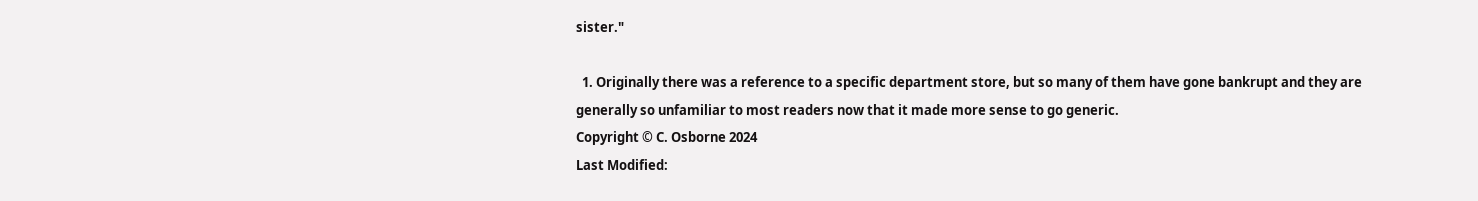sister."

  1. Originally there was a reference to a specific department store, but so many of them have gone bankrupt and they are generally so unfamiliar to most readers now that it made more sense to go generic.
Copyright © C. Osborne 2024
Last Modified: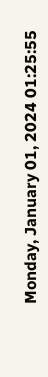Monday, January 01, 2024 01:25:55